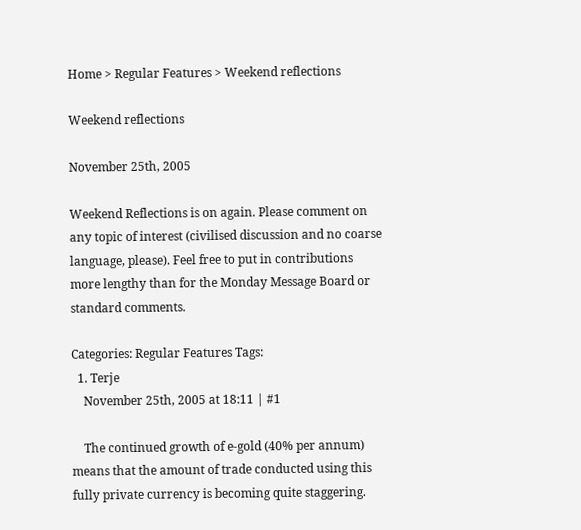Home > Regular Features > Weekend reflections

Weekend reflections

November 25th, 2005

Weekend Reflections is on again. Please comment on any topic of interest (civilised discussion and no coarse language, please). Feel free to put in contributions more lengthy than for the Monday Message Board or standard comments.

Categories: Regular Features Tags:
  1. Terje
    November 25th, 2005 at 18:11 | #1

    The continued growth of e-gold (40% per annum) means that the amount of trade conducted using this fully private currency is becoming quite staggering.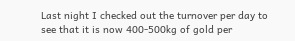Last night I checked out the turnover per day to see that it is now 400-500kg of gold per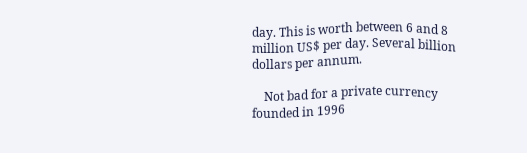day. This is worth between 6 and 8 million US$ per day. Several billion dollars per annum.

    Not bad for a private currency founded in 1996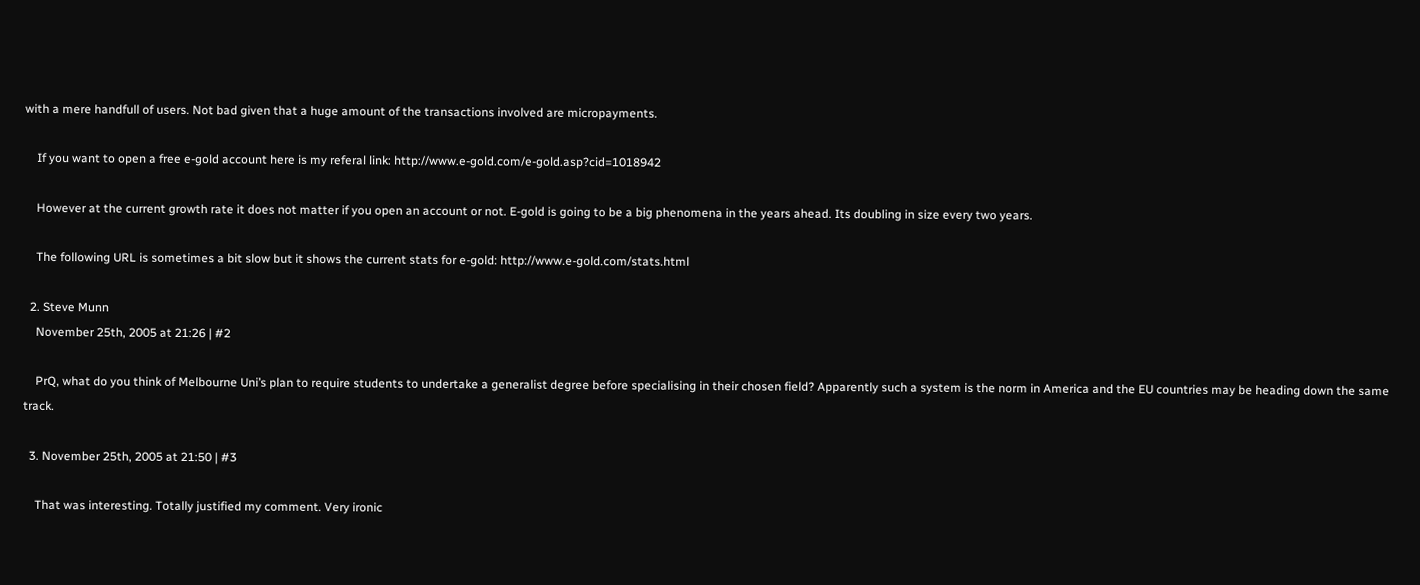with a mere handfull of users. Not bad given that a huge amount of the transactions involved are micropayments.

    If you want to open a free e-gold account here is my referal link: http://www.e-gold.com/e-gold.asp?cid=1018942

    However at the current growth rate it does not matter if you open an account or not. E-gold is going to be a big phenomena in the years ahead. Its doubling in size every two years.

    The following URL is sometimes a bit slow but it shows the current stats for e-gold: http://www.e-gold.com/stats.html

  2. Steve Munn
    November 25th, 2005 at 21:26 | #2

    PrQ, what do you think of Melbourne Uni’s plan to require students to undertake a generalist degree before specialising in their chosen field? Apparently such a system is the norm in America and the EU countries may be heading down the same track.

  3. November 25th, 2005 at 21:50 | #3

    That was interesting. Totally justified my comment. Very ironic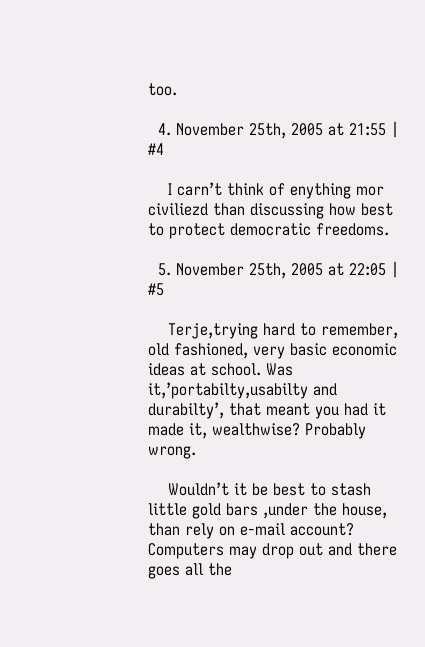too.

  4. November 25th, 2005 at 21:55 | #4

    I carn’t think of enything mor civiliezd than discussing how best to protect democratic freedoms.

  5. November 25th, 2005 at 22:05 | #5

    Terje,trying hard to remember, old fashioned, very basic economic ideas at school. Was it,’portabilty,usabilty and durabilty’, that meant you had it made it, wealthwise? Probably wrong.

    Wouldn’t it be best to stash little gold bars ,under the house, than rely on e-mail account? Computers may drop out and there goes all the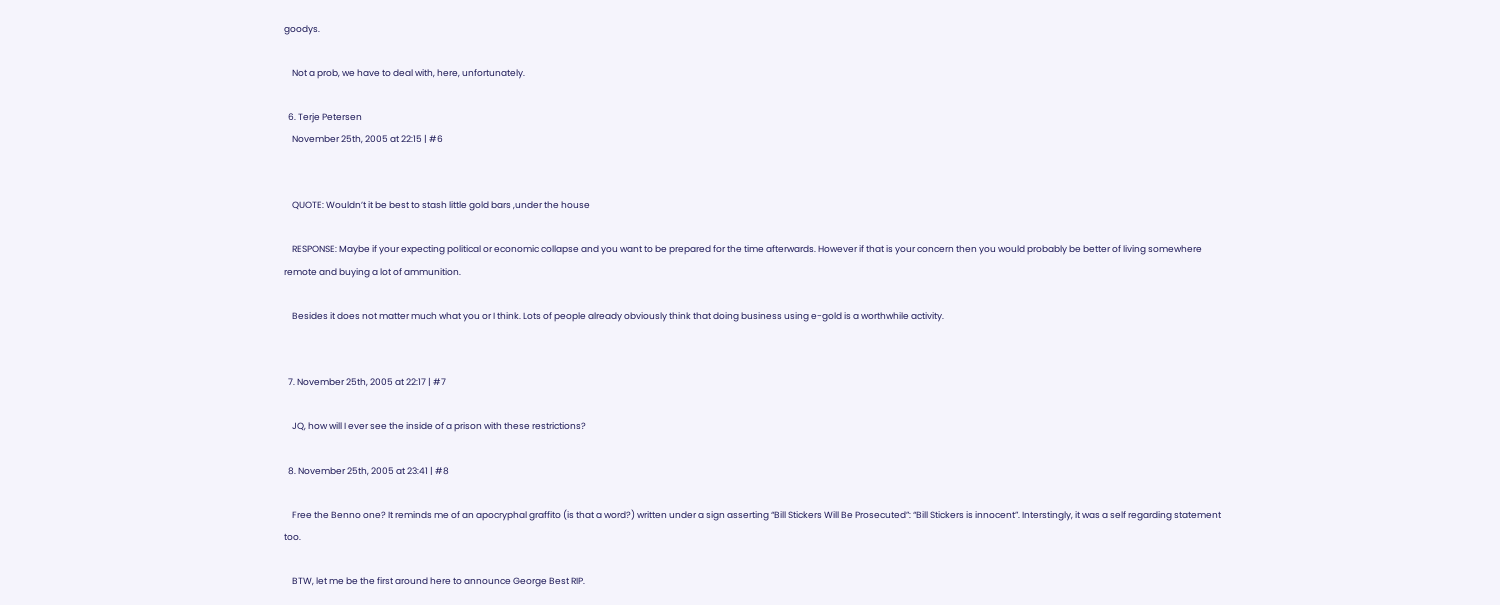goodys.

    Not a prob, we have to deal with, here, unfortunately.

  6. Terje Petersen
    November 25th, 2005 at 22:15 | #6


    QUOTE: Wouldn’t it be best to stash little gold bars ,under the house

    RESPONSE: Maybe if your expecting political or economic collapse and you want to be prepared for the time afterwards. However if that is your concern then you would probably be better of living somewhere remote and buying a lot of ammunition.

    Besides it does not matter much what you or I think. Lots of people already obviously think that doing business using e-gold is a worthwhile activity.


  7. November 25th, 2005 at 22:17 | #7

    JQ, how will I ever see the inside of a prison with these restrictions?

  8. November 25th, 2005 at 23:41 | #8

    Free the Benno one? It reminds me of an apocryphal graffito (is that a word?) written under a sign asserting “Bill Stickers Will Be Prosecuted”: “Bill Stickers is innocent”. Interstingly, it was a self regarding statement too.

    BTW, let me be the first around here to announce George Best RIP.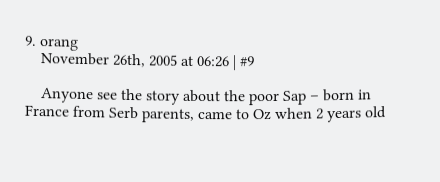9. orang
    November 26th, 2005 at 06:26 | #9

    Anyone see the story about the poor Sap – born in France from Serb parents, came to Oz when 2 years old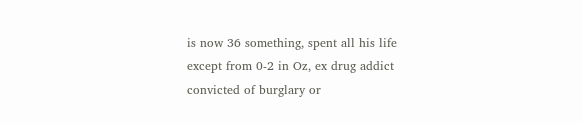is now 36 something, spent all his life except from 0-2 in Oz, ex drug addict convicted of burglary or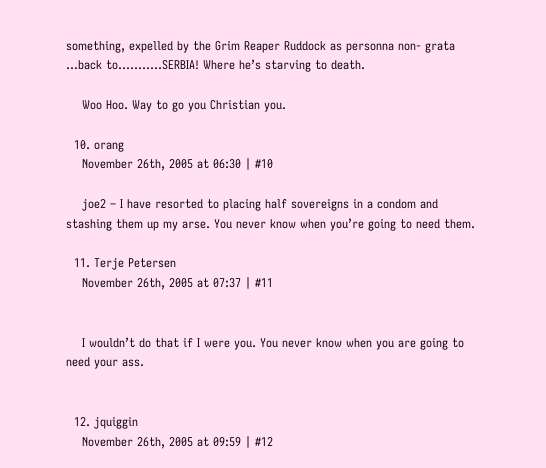something, expelled by the Grim Reaper Ruddock as personna non- grata …back to………..SERBIA! Where he’s starving to death.

    Woo Hoo. Way to go you Christian you.

  10. orang
    November 26th, 2005 at 06:30 | #10

    joe2 – I have resorted to placing half sovereigns in a condom and stashing them up my arse. You never know when you’re going to need them.

  11. Terje Petersen
    November 26th, 2005 at 07:37 | #11


    I wouldn’t do that if I were you. You never know when you are going to need your ass.


  12. jquiggin
    November 26th, 2005 at 09:59 | #12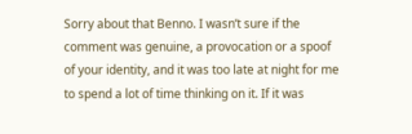Sorry about that Benno. I wasn’t sure if the comment was genuine, a provocation or a spoof of your identity, and it was too late at night for me to spend a lot of time thinking on it. If it was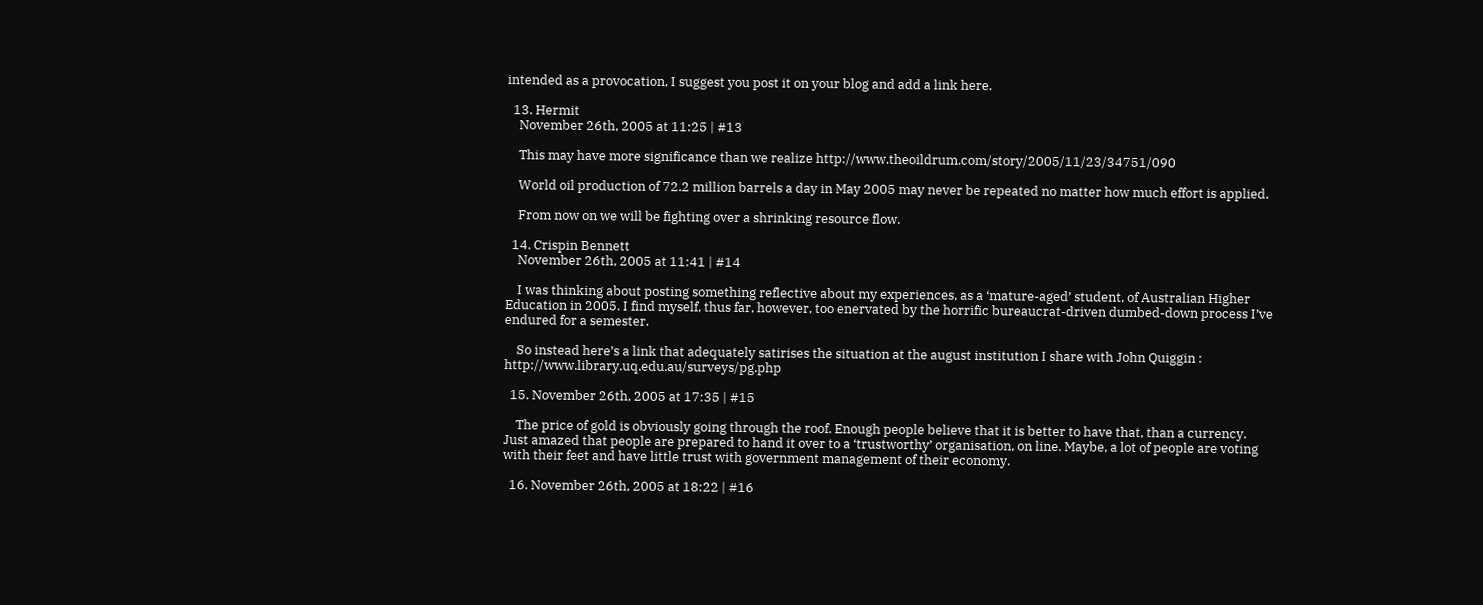intended as a provocation, I suggest you post it on your blog and add a link here.

  13. Hermit
    November 26th, 2005 at 11:25 | #13

    This may have more significance than we realize http://www.theoildrum.com/story/2005/11/23/34751/090

    World oil production of 72.2 million barrels a day in May 2005 may never be repeated no matter how much effort is applied.

    From now on we will be fighting over a shrinking resource flow.

  14. Crispin Bennett
    November 26th, 2005 at 11:41 | #14

    I was thinking about posting something reflective about my experiences, as a ‘mature-aged’ student, of Australian Higher Education in 2005. I find myself, thus far, however, too enervated by the horrific bureaucrat-driven dumbed-down process I’ve endured for a semester.

    So instead here’s a link that adequately satirises the situation at the august institution I share with John Quiggin : http://www.library.uq.edu.au/surveys/pg.php

  15. November 26th, 2005 at 17:35 | #15

    The price of gold is obviously going through the roof. Enough people believe that it is better to have that, than a currency. Just amazed that people are prepared to hand it over to a ‘trustworthy’ organisation, on line. Maybe, a lot of people are voting with their feet and have little trust with government management of their economy.

  16. November 26th, 2005 at 18:22 | #16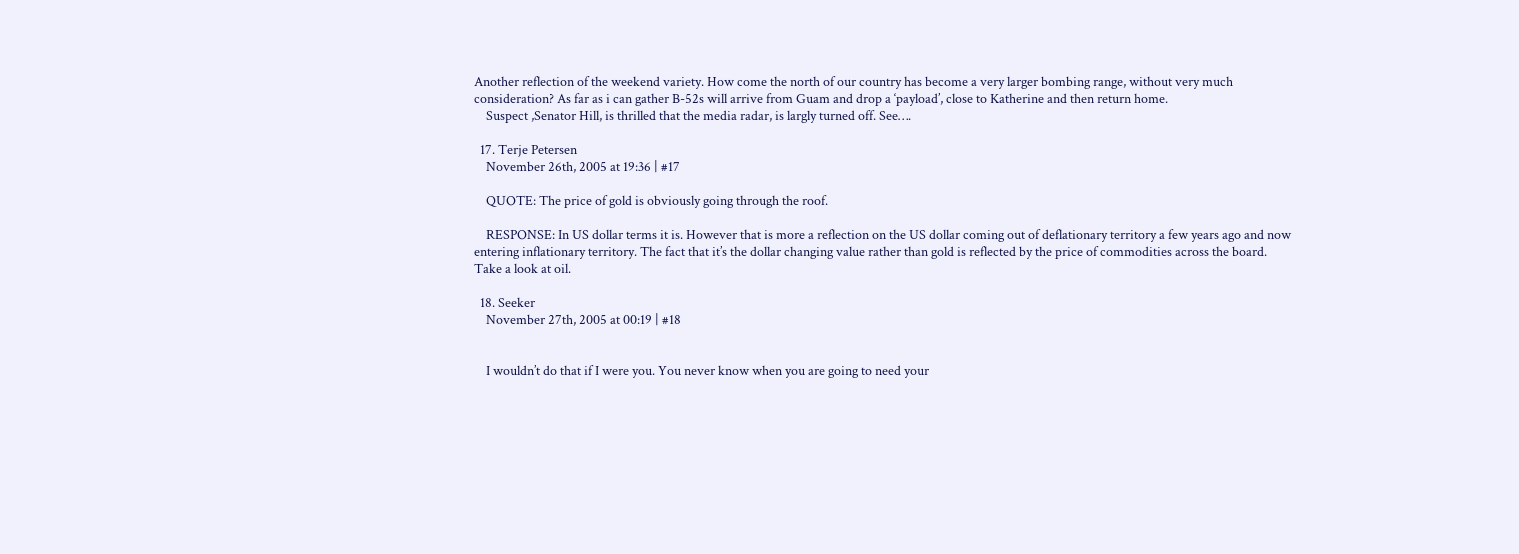Another reflection of the weekend variety. How come the north of our country has become a very larger bombing range, without very much consideration? As far as i can gather B-52s will arrive from Guam and drop a ‘payload’, close to Katherine and then return home.
    Suspect ,Senator Hill, is thrilled that the media radar, is largly turned off. See….

  17. Terje Petersen
    November 26th, 2005 at 19:36 | #17

    QUOTE: The price of gold is obviously going through the roof.

    RESPONSE: In US dollar terms it is. However that is more a reflection on the US dollar coming out of deflationary territory a few years ago and now entering inflationary territory. The fact that it’s the dollar changing value rather than gold is reflected by the price of commodities across the board. Take a look at oil.

  18. Seeker
    November 27th, 2005 at 00:19 | #18


    I wouldn’t do that if I were you. You never know when you are going to need your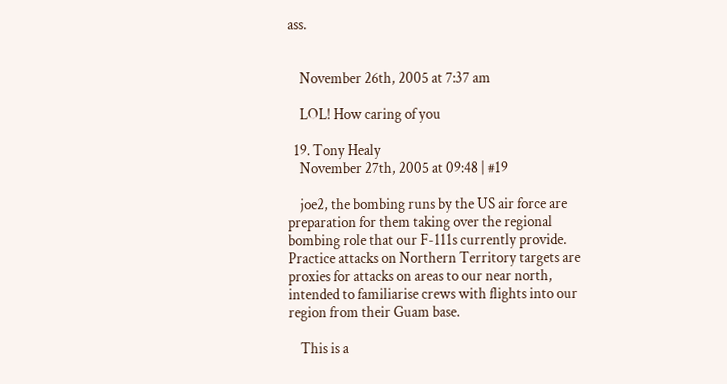ass.


    November 26th, 2005 at 7:37 am

    LOL! How caring of you

  19. Tony Healy
    November 27th, 2005 at 09:48 | #19

    joe2, the bombing runs by the US air force are preparation for them taking over the regional bombing role that our F-111s currently provide. Practice attacks on Northern Territory targets are proxies for attacks on areas to our near north, intended to familiarise crews with flights into our region from their Guam base.

    This is a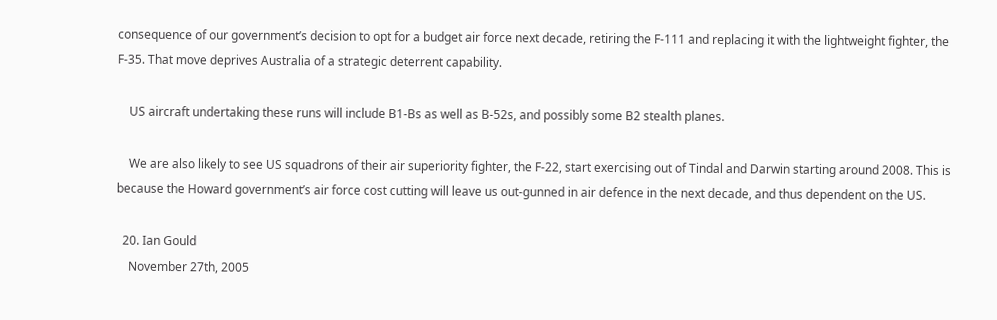consequence of our government’s decision to opt for a budget air force next decade, retiring the F-111 and replacing it with the lightweight fighter, the F-35. That move deprives Australia of a strategic deterrent capability.

    US aircraft undertaking these runs will include B1-Bs as well as B-52s, and possibly some B2 stealth planes.

    We are also likely to see US squadrons of their air superiority fighter, the F-22, start exercising out of Tindal and Darwin starting around 2008. This is because the Howard government’s air force cost cutting will leave us out-gunned in air defence in the next decade, and thus dependent on the US.

  20. Ian Gould
    November 27th, 2005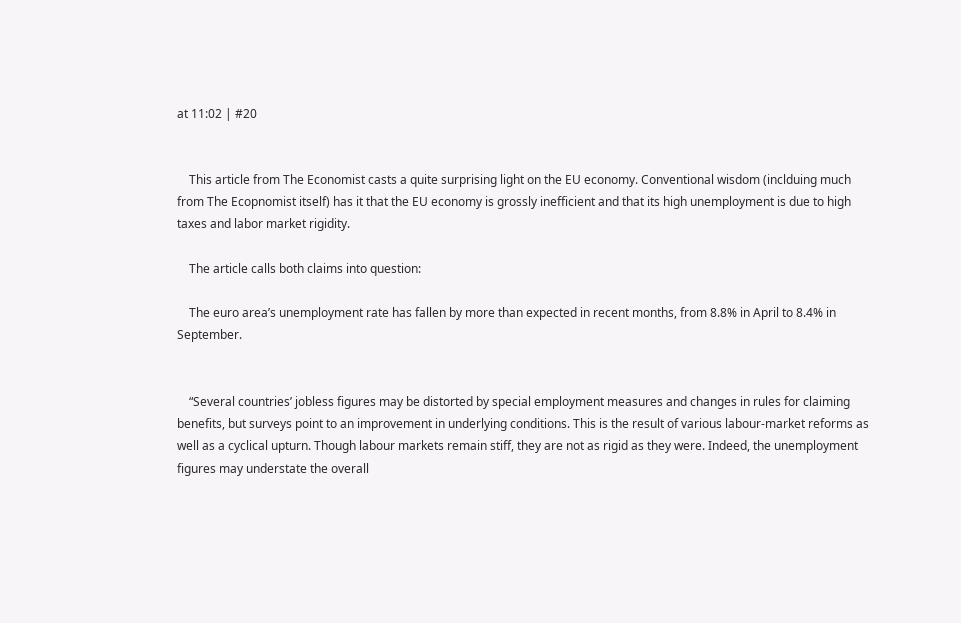at 11:02 | #20


    This article from The Economist casts a quite surprising light on the EU economy. Conventional wisdom (inclduing much from The Ecopnomist itself) has it that the EU economy is grossly inefficient and that its high unemployment is due to high taxes and labor market rigidity.

    The article calls both claims into question:

    The euro area’s unemployment rate has fallen by more than expected in recent months, from 8.8% in April to 8.4% in September.


    “Several countries’ jobless figures may be distorted by special employment measures and changes in rules for claiming benefits, but surveys point to an improvement in underlying conditions. This is the result of various labour-market reforms as well as a cyclical upturn. Though labour markets remain stiff, they are not as rigid as they were. Indeed, the unemployment figures may understate the overall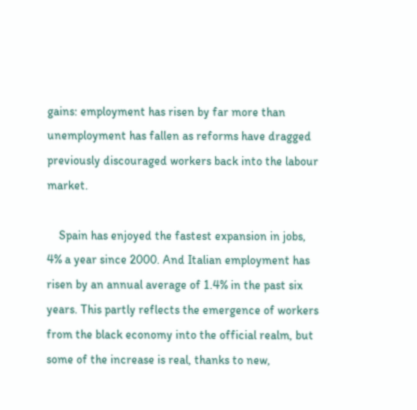gains: employment has risen by far more than unemployment has fallen as reforms have dragged previously discouraged workers back into the labour market.

    Spain has enjoyed the fastest expansion in jobs, 4% a year since 2000. And Italian employment has risen by an annual average of 1.4% in the past six years. This partly reflects the emergence of workers from the black economy into the official realm, but some of the increase is real, thanks to new,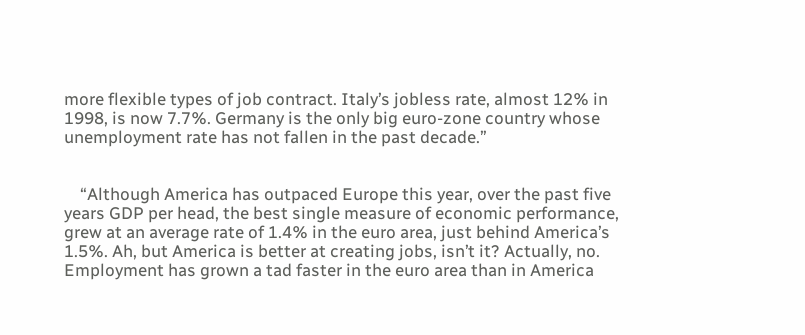more flexible types of job contract. Italy’s jobless rate, almost 12% in 1998, is now 7.7%. Germany is the only big euro-zone country whose unemployment rate has not fallen in the past decade.”


    “Although America has outpaced Europe this year, over the past five years GDP per head, the best single measure of economic performance, grew at an average rate of 1.4% in the euro area, just behind America’s 1.5%. Ah, but America is better at creating jobs, isn’t it? Actually, no. Employment has grown a tad faster in the euro area than in America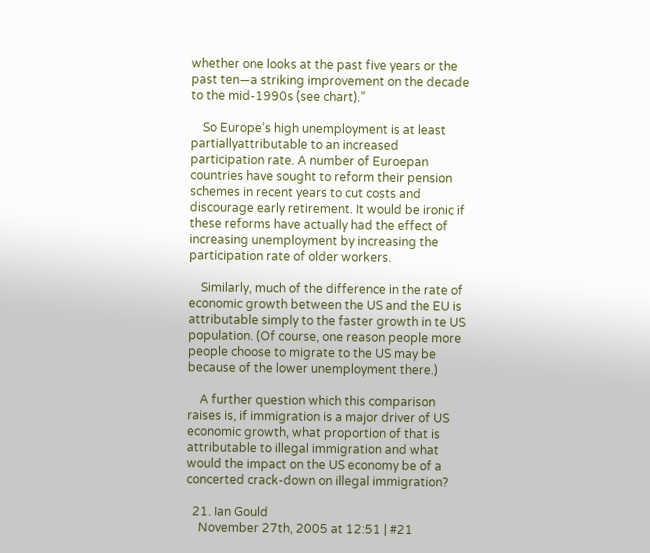whether one looks at the past five years or the past ten—a striking improvement on the decade to the mid-1990s (see chart).”

    So Europe’s high unemployment is at least partiallyattributable to an increased participation rate. A number of Euroepan countries have sought to reform their pension schemes in recent years to cut costs and discourage early retirement. It would be ironic if these reforms have actually had the effect of increasing unemployment by increasing the participation rate of older workers.

    Similarly, much of the difference in the rate of economic growth between the US and the EU is attributable simply to the faster growth in te US population. (Of course, one reason people more people choose to migrate to the US may be because of the lower unemployment there.)

    A further question which this comparison raises is, if immigration is a major driver of US economic growth, what proportion of that is attributable to illegal immigration and what would the impact on the US economy be of a concerted crack-down on illegal immigration?

  21. Ian Gould
    November 27th, 2005 at 12:51 | #21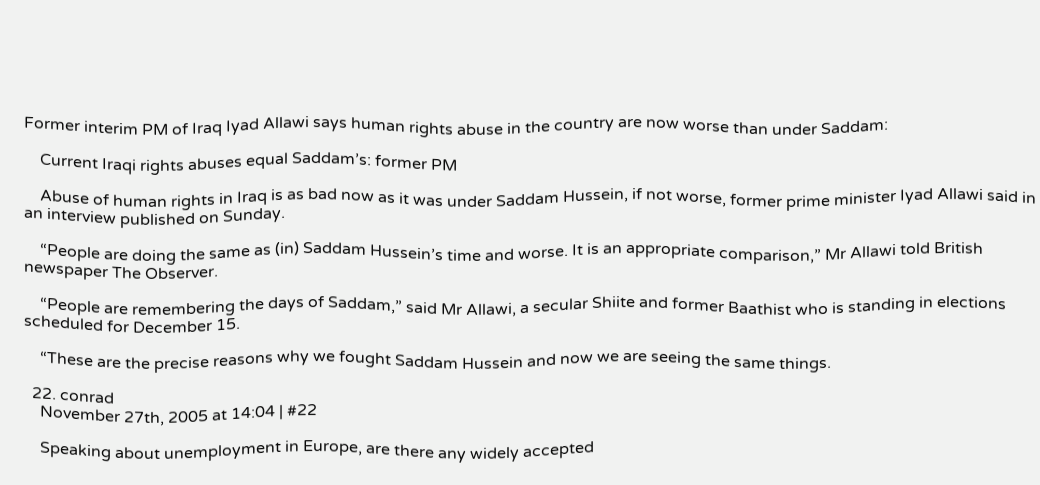Former interim PM of Iraq Iyad Allawi says human rights abuse in the country are now worse than under Saddam:

    Current Iraqi rights abuses equal Saddam’s: former PM

    Abuse of human rights in Iraq is as bad now as it was under Saddam Hussein, if not worse, former prime minister Iyad Allawi said in an interview published on Sunday.

    “People are doing the same as (in) Saddam Hussein’s time and worse. It is an appropriate comparison,” Mr Allawi told British newspaper The Observer.

    “People are remembering the days of Saddam,” said Mr Allawi, a secular Shiite and former Baathist who is standing in elections scheduled for December 15.

    “These are the precise reasons why we fought Saddam Hussein and now we are seeing the same things.

  22. conrad
    November 27th, 2005 at 14:04 | #22

    Speaking about unemployment in Europe, are there any widely accepted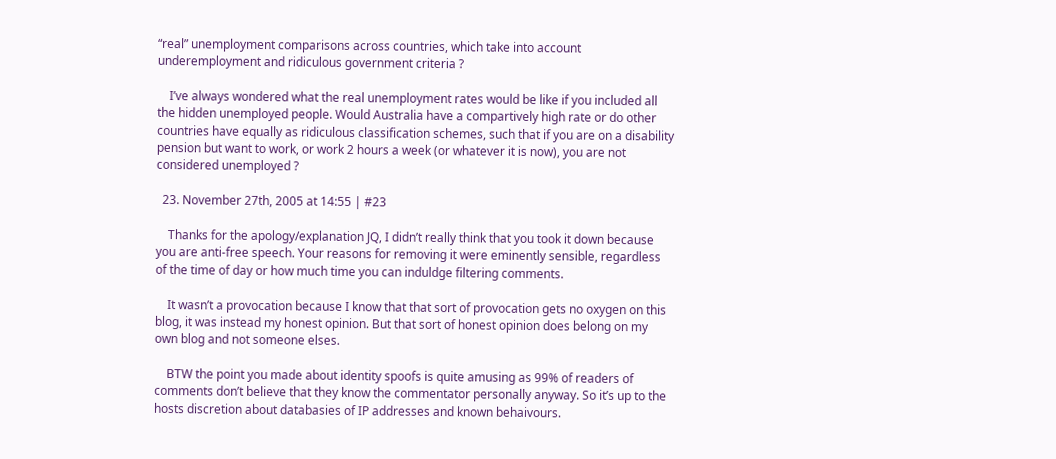“real” unemployment comparisons across countries, which take into account underemployment and ridiculous government criteria ?

    I’ve always wondered what the real unemployment rates would be like if you included all the hidden unemployed people. Would Australia have a compartively high rate or do other countries have equally as ridiculous classification schemes, such that if you are on a disability pension but want to work, or work 2 hours a week (or whatever it is now), you are not considered unemployed ?

  23. November 27th, 2005 at 14:55 | #23

    Thanks for the apology/explanation JQ, I didn’t really think that you took it down because you are anti-free speech. Your reasons for removing it were eminently sensible, regardless of the time of day or how much time you can induldge filtering comments.

    It wasn’t a provocation because I know that that sort of provocation gets no oxygen on this blog, it was instead my honest opinion. But that sort of honest opinion does belong on my own blog and not someone elses.

    BTW the point you made about identity spoofs is quite amusing as 99% of readers of comments don’t believe that they know the commentator personally anyway. So it’s up to the hosts discretion about databasies of IP addresses and known behaivours.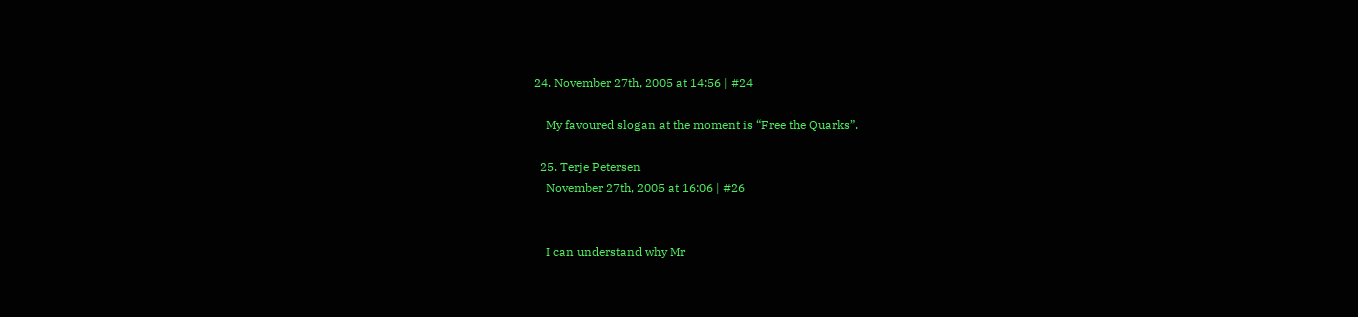24. November 27th, 2005 at 14:56 | #24

    My favoured slogan at the moment is “Free the Quarks”.

  25. Terje Petersen
    November 27th, 2005 at 16:06 | #26


    I can understand why Mr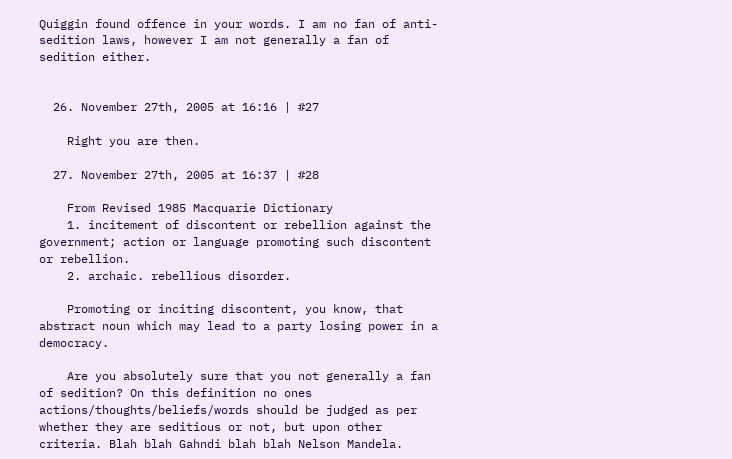Quiggin found offence in your words. I am no fan of anti-sedition laws, however I am not generally a fan of sedition either.


  26. November 27th, 2005 at 16:16 | #27

    Right you are then.

  27. November 27th, 2005 at 16:37 | #28

    From Revised 1985 Macquarie Dictionary
    1. incitement of discontent or rebellion against the government; action or language promoting such discontent or rebellion.
    2. archaic. rebellious disorder.

    Promoting or inciting discontent, you know, that abstract noun which may lead to a party losing power in a democracy.

    Are you absolutely sure that you not generally a fan of sedition? On this definition no ones actions/thoughts/beliefs/words should be judged as per whether they are seditious or not, but upon other criteria. Blah blah Gahndi blah blah Nelson Mandela.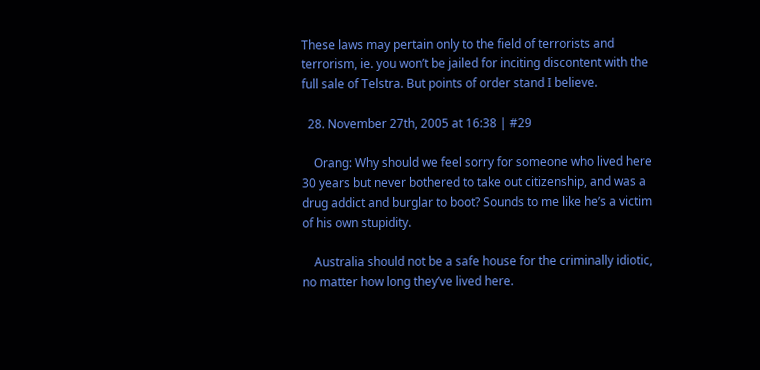These laws may pertain only to the field of terrorists and terrorism, ie. you won’t be jailed for inciting discontent with the full sale of Telstra. But points of order stand I believe.

  28. November 27th, 2005 at 16:38 | #29

    Orang: Why should we feel sorry for someone who lived here 30 years but never bothered to take out citizenship, and was a drug addict and burglar to boot? Sounds to me like he’s a victim of his own stupidity.

    Australia should not be a safe house for the criminally idiotic, no matter how long they’ve lived here.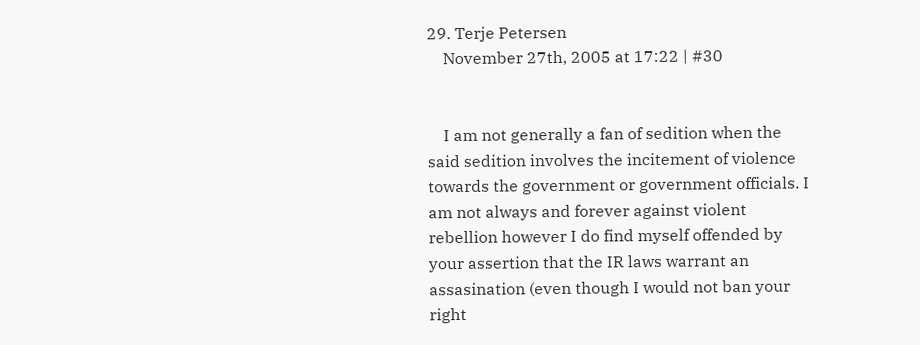29. Terje Petersen
    November 27th, 2005 at 17:22 | #30


    I am not generally a fan of sedition when the said sedition involves the incitement of violence towards the government or government officials. I am not always and forever against violent rebellion however I do find myself offended by your assertion that the IR laws warrant an assasination (even though I would not ban your right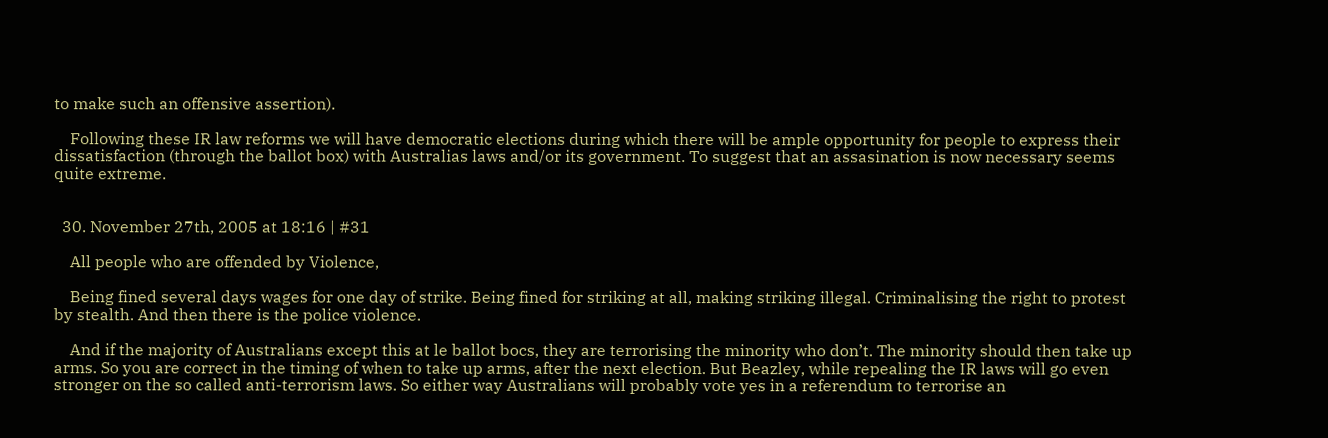to make such an offensive assertion).

    Following these IR law reforms we will have democratic elections during which there will be ample opportunity for people to express their dissatisfaction (through the ballot box) with Australias laws and/or its government. To suggest that an assasination is now necessary seems quite extreme.


  30. November 27th, 2005 at 18:16 | #31

    All people who are offended by Violence,

    Being fined several days wages for one day of strike. Being fined for striking at all, making striking illegal. Criminalising the right to protest by stealth. And then there is the police violence.

    And if the majority of Australians except this at le ballot bocs, they are terrorising the minority who don’t. The minority should then take up arms. So you are correct in the timing of when to take up arms, after the next election. But Beazley, while repealing the IR laws will go even stronger on the so called anti-terrorism laws. So either way Australians will probably vote yes in a referendum to terrorise an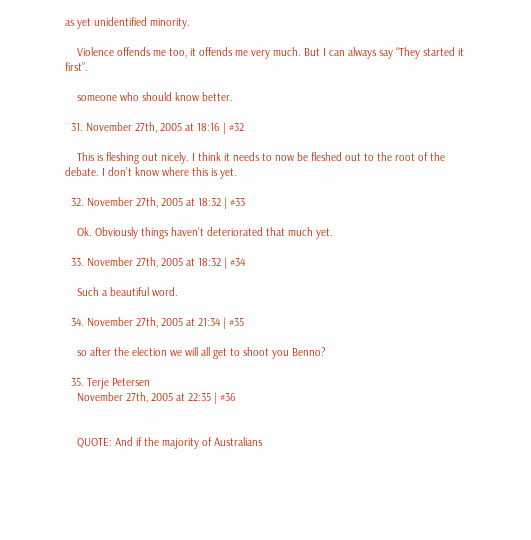as yet unidentified minority.

    Violence offends me too, it offends me very much. But I can always say “They started it first”.

    someone who should know better.

  31. November 27th, 2005 at 18:16 | #32

    This is fleshing out nicely. I think it needs to now be fleshed out to the root of the debate. I don’t know where this is yet.

  32. November 27th, 2005 at 18:32 | #33

    Ok. Obviously things haven’t deteriorated that much yet.

  33. November 27th, 2005 at 18:32 | #34

    Such a beautiful word.

  34. November 27th, 2005 at 21:34 | #35

    so after the election we will all get to shoot you Benno?

  35. Terje Petersen
    November 27th, 2005 at 22:35 | #36


    QUOTE: And if the majority of Australians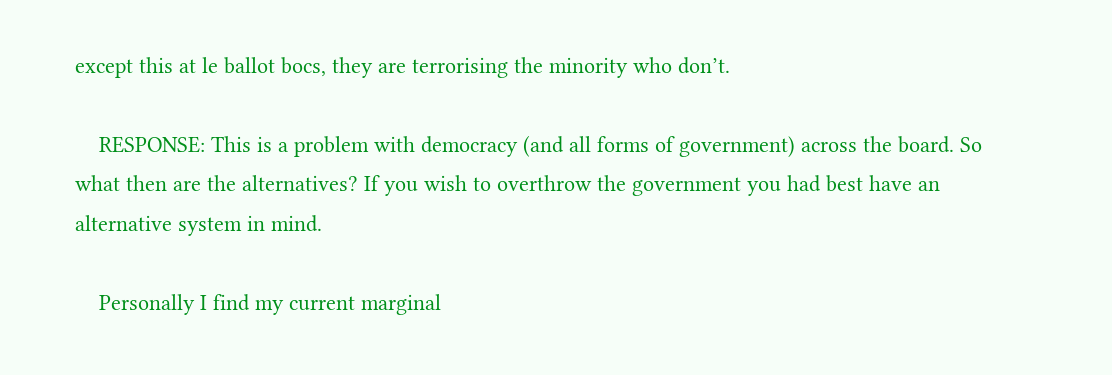except this at le ballot bocs, they are terrorising the minority who don’t.

    RESPONSE: This is a problem with democracy (and all forms of government) across the board. So what then are the alternatives? If you wish to overthrow the government you had best have an alternative system in mind.

    Personally I find my current marginal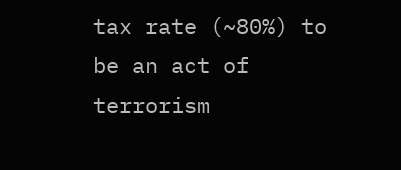tax rate (~80%) to be an act of terrorism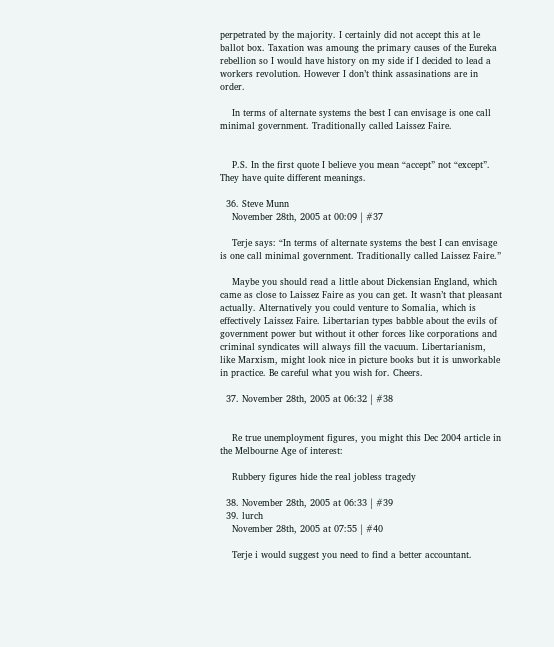perpetrated by the majority. I certainly did not accept this at le ballot box. Taxation was amoung the primary causes of the Eureka rebellion so I would have history on my side if I decided to lead a workers revolution. However I don’t think assasinations are in order.

    In terms of alternate systems the best I can envisage is one call minimal government. Traditionally called Laissez Faire.


    P.S. In the first quote I believe you mean “accept” not “except”. They have quite different meanings.

  36. Steve Munn
    November 28th, 2005 at 00:09 | #37

    Terje says: “In terms of alternate systems the best I can envisage is one call minimal government. Traditionally called Laissez Faire.”

    Maybe you should read a little about Dickensian England, which came as close to Laissez Faire as you can get. It wasn’t that pleasant actually. Alternatively you could venture to Somalia, which is effectively Laissez Faire. Libertarian types babble about the evils of government power but without it other forces like corporations and criminal syndicates will always fill the vacuum. Libertarianism, like Marxism, might look nice in picture books but it is unworkable in practice. Be careful what you wish for. Cheers.

  37. November 28th, 2005 at 06:32 | #38


    Re true unemployment figures, you might this Dec 2004 article in the Melbourne Age of interest:

    Rubbery figures hide the real jobless tragedy

  38. November 28th, 2005 at 06:33 | #39
  39. lurch
    November 28th, 2005 at 07:55 | #40

    Terje i would suggest you need to find a better accountant.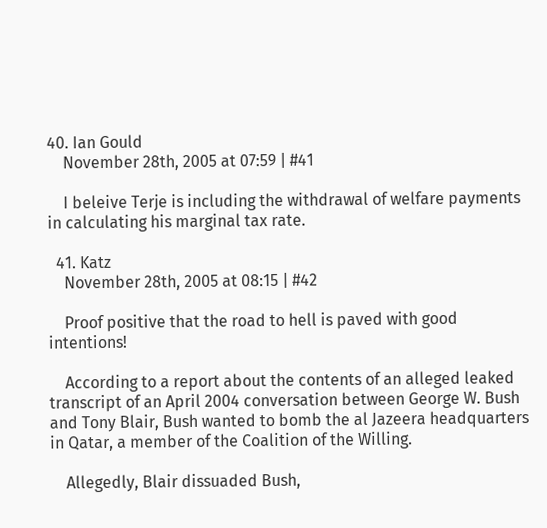40. Ian Gould
    November 28th, 2005 at 07:59 | #41

    I beleive Terje is including the withdrawal of welfare payments in calculating his marginal tax rate.

  41. Katz
    November 28th, 2005 at 08:15 | #42

    Proof positive that the road to hell is paved with good intentions!

    According to a report about the contents of an alleged leaked transcript of an April 2004 conversation between George W. Bush and Tony Blair, Bush wanted to bomb the al Jazeera headquarters in Qatar, a member of the Coalition of the Willing.

    Allegedly, Blair dissuaded Bush,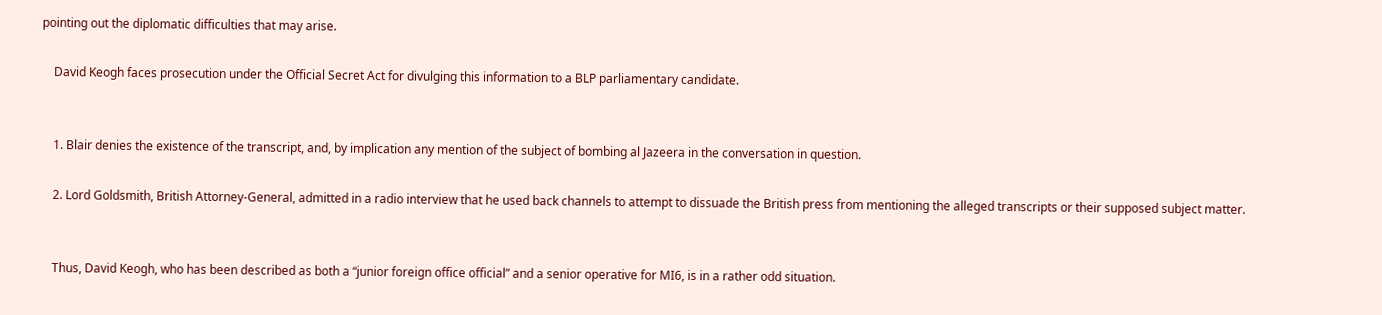pointing out the diplomatic difficulties that may arise.

    David Keogh faces prosecution under the Official Secret Act for divulging this information to a BLP parliamentary candidate.


    1. Blair denies the existence of the transcript, and, by implication any mention of the subject of bombing al Jazeera in the conversation in question.

    2. Lord Goldsmith, British Attorney-General, admitted in a radio interview that he used back channels to attempt to dissuade the British press from mentioning the alleged transcripts or their supposed subject matter.


    Thus, David Keogh, who has been described as both a “junior foreign office official” and a senior operative for MI6, is in a rather odd situation.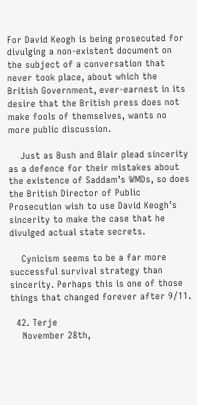For David Keogh is being prosecuted for divulging a non-existent document on the subject of a conversation that never took place, about which the British Government, ever-earnest in its desire that the British press does not make fools of themselves, wants no more public discussion.

    Just as Bush and Blair plead sincerity as a defence for their mistakes about the existence of Saddam’s WMDs, so does the British Director of Public Prosecution wish to use David Keogh’s sincerity to make the case that he divulged actual state secrets.

    Cynicism seems to be a far more successful survival strategy than sincerity. Perhaps this is one of those things that changed forever after 9/11.

  42. Terje
    November 28th,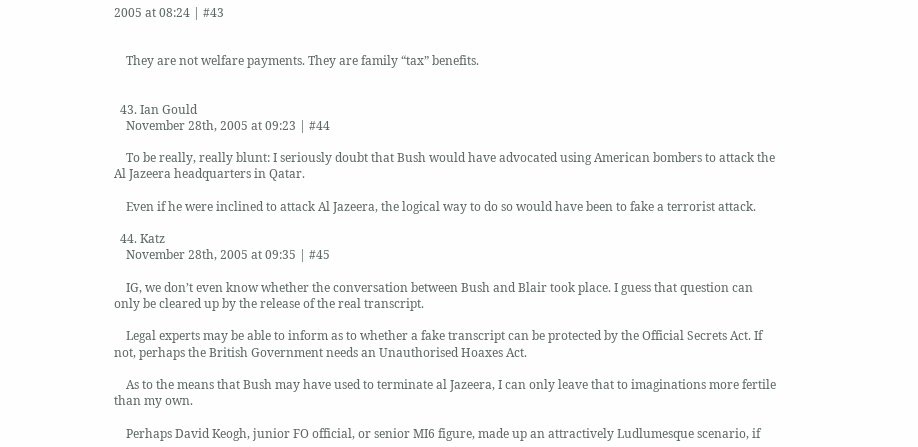2005 at 08:24 | #43


    They are not welfare payments. They are family “tax” benefits.


  43. Ian Gould
    November 28th, 2005 at 09:23 | #44

    To be really, really blunt: I seriously doubt that Bush would have advocated using American bombers to attack the Al Jazeera headquarters in Qatar.

    Even if he were inclined to attack Al Jazeera, the logical way to do so would have been to fake a terrorist attack.

  44. Katz
    November 28th, 2005 at 09:35 | #45

    IG, we don’t even know whether the conversation between Bush and Blair took place. I guess that question can only be cleared up by the release of the real transcript.

    Legal experts may be able to inform as to whether a fake transcript can be protected by the Official Secrets Act. If not, perhaps the British Government needs an Unauthorised Hoaxes Act.

    As to the means that Bush may have used to terminate al Jazeera, I can only leave that to imaginations more fertile than my own.

    Perhaps David Keogh, junior FO official, or senior MI6 figure, made up an attractively Ludlumesque scenario, if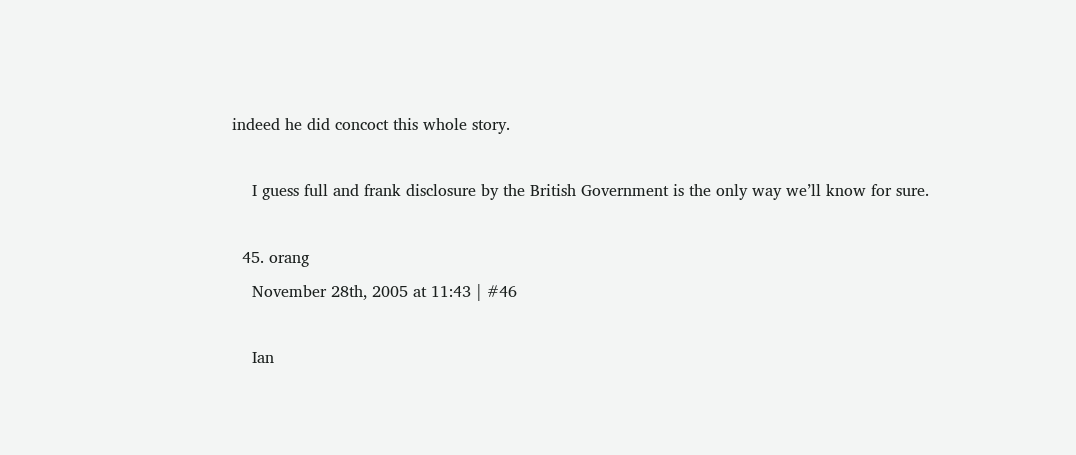indeed he did concoct this whole story.

    I guess full and frank disclosure by the British Government is the only way we’ll know for sure.

  45. orang
    November 28th, 2005 at 11:43 | #46

    Ian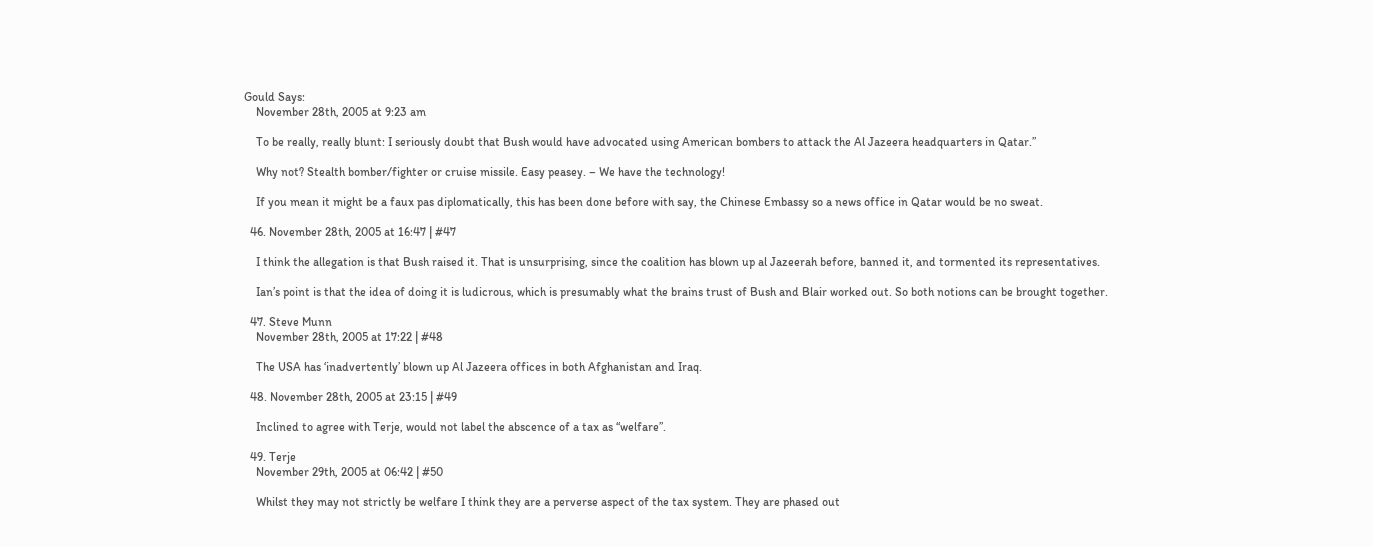Gould Says:
    November 28th, 2005 at 9:23 am

    To be really, really blunt: I seriously doubt that Bush would have advocated using American bombers to attack the Al Jazeera headquarters in Qatar.”

    Why not? Stealth bomber/fighter or cruise missile. Easy peasey. – We have the technology!

    If you mean it might be a faux pas diplomatically, this has been done before with say, the Chinese Embassy so a news office in Qatar would be no sweat.

  46. November 28th, 2005 at 16:47 | #47

    I think the allegation is that Bush raised it. That is unsurprising, since the coalition has blown up al Jazeerah before, banned it, and tormented its representatives.

    Ian’s point is that the idea of doing it is ludicrous, which is presumably what the brains trust of Bush and Blair worked out. So both notions can be brought together.

  47. Steve Munn
    November 28th, 2005 at 17:22 | #48

    The USA has ‘inadvertently’ blown up Al Jazeera offices in both Afghanistan and Iraq.

  48. November 28th, 2005 at 23:15 | #49

    Inclined to agree with Terje, would not label the abscence of a tax as “welfare”.

  49. Terje
    November 29th, 2005 at 06:42 | #50

    Whilst they may not strictly be welfare I think they are a perverse aspect of the tax system. They are phased out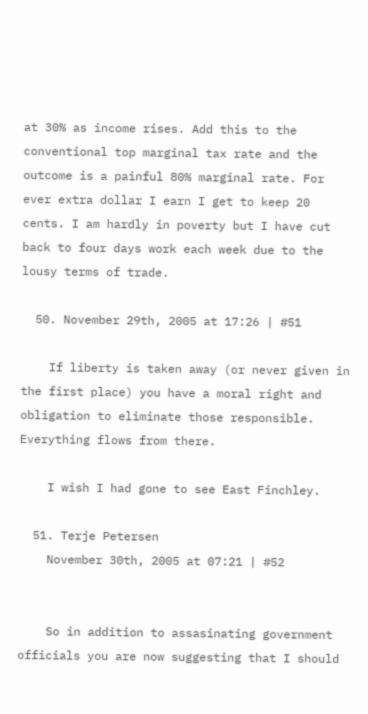at 30% as income rises. Add this to the conventional top marginal tax rate and the outcome is a painful 80% marginal rate. For ever extra dollar I earn I get to keep 20 cents. I am hardly in poverty but I have cut back to four days work each week due to the lousy terms of trade.

  50. November 29th, 2005 at 17:26 | #51

    If liberty is taken away (or never given in the first place) you have a moral right and obligation to eliminate those responsible. Everything flows from there.

    I wish I had gone to see East Finchley.

  51. Terje Petersen
    November 30th, 2005 at 07:21 | #52


    So in addition to assasinating government officials you are now suggesting that I should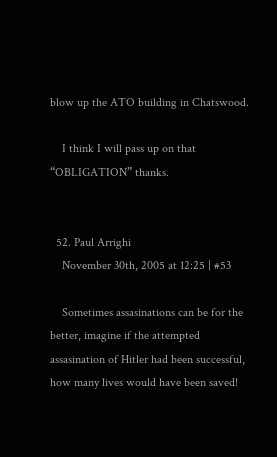blow up the ATO building in Chatswood.

    I think I will pass up on that “OBLIGATION” thanks.


  52. Paul Arrighi
    November 30th, 2005 at 12:25 | #53

    Sometimes assasinations can be for the better, imagine if the attempted assasination of Hitler had been successful, how many lives would have been saved!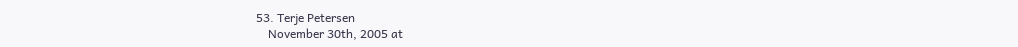53. Terje Petersen
    November 30th, 2005 at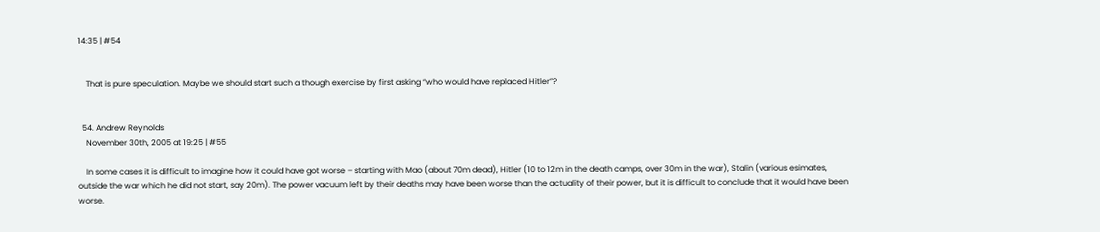14:35 | #54


    That is pure speculation. Maybe we should start such a though exercise by first asking “who would have replaced Hitler”?


  54. Andrew Reynolds
    November 30th, 2005 at 19:25 | #55

    In some cases it is difficult to imagine how it could have got worse – starting with Mao (about 70m dead), Hitler (10 to 12m in the death camps, over 30m in the war), Stalin (various esimates, outside the war which he did not start, say 20m). The power vacuum left by their deaths may have been worse than the actuality of their power, but it is difficult to conclude that it would have been worse.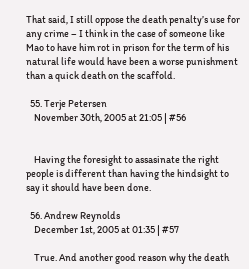That said, I still oppose the death penalty’s use for any crime – I think in the case of someone like Mao to have him rot in prison for the term of his natural life would have been a worse punishment than a quick death on the scaffold.

  55. Terje Petersen
    November 30th, 2005 at 21:05 | #56


    Having the foresight to assasinate the right people is different than having the hindsight to say it should have been done.

  56. Andrew Reynolds
    December 1st, 2005 at 01:35 | #57

    True. And another good reason why the death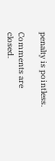penalty is pointless.

Comments are closed.